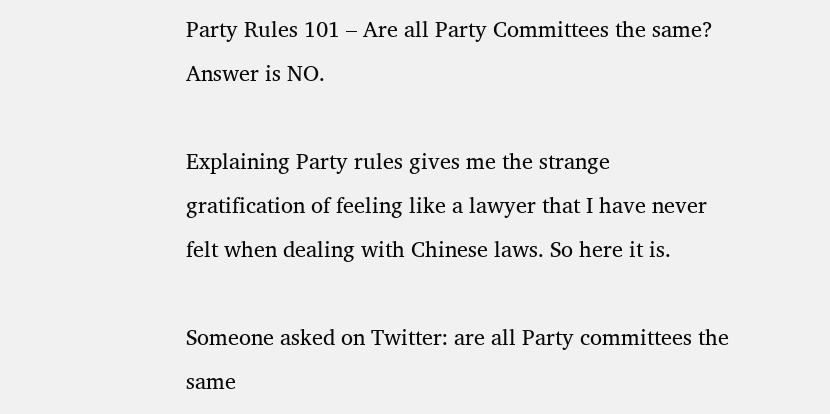Party Rules 101 – Are all Party Committees the same? Answer is NO.

Explaining Party rules gives me the strange gratification of feeling like a lawyer that I have never felt when dealing with Chinese laws. So here it is.

Someone asked on Twitter: are all Party committees the same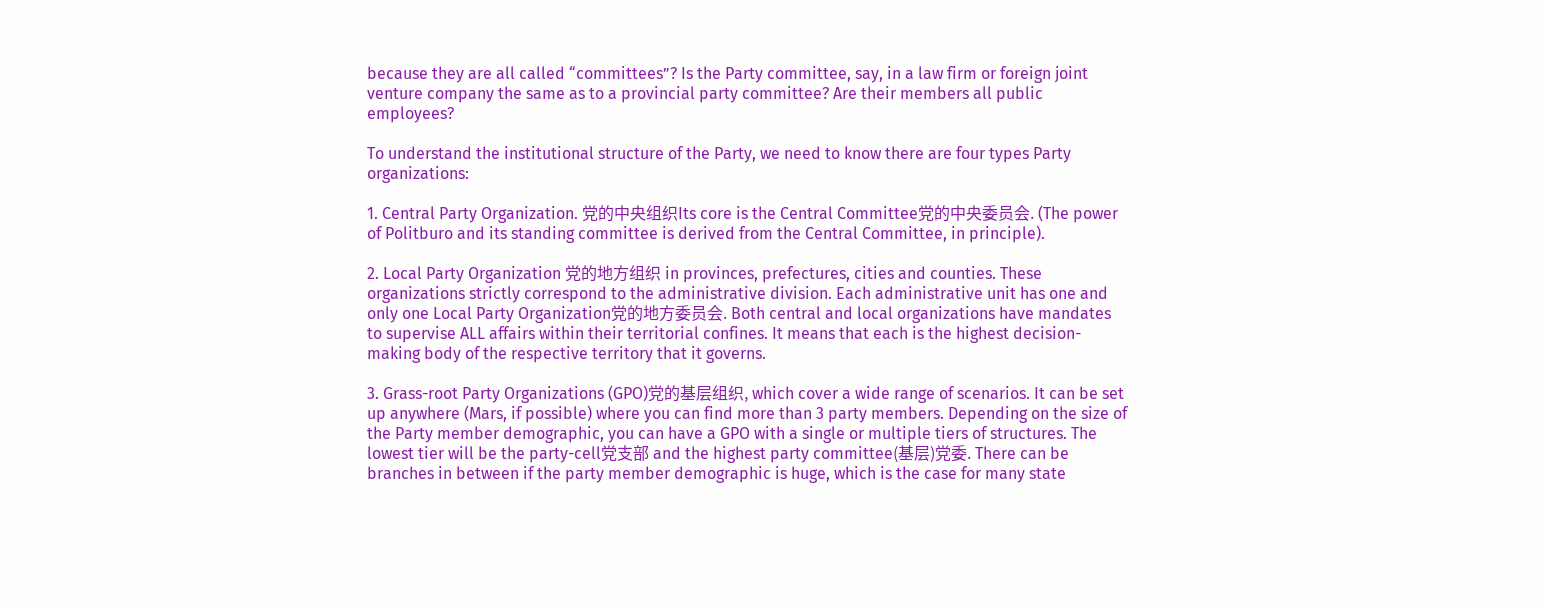because they are all called “committees”? Is the Party committee, say, in a law firm or foreign joint venture company the same as to a provincial party committee? Are their members all public employees?

To understand the institutional structure of the Party, we need to know there are four types Party organizations:

1. Central Party Organization. 党的中央组织Its core is the Central Committee党的中央委员会. (The power of Politburo and its standing committee is derived from the Central Committee, in principle).

2. Local Party Organization 党的地方组织 in provinces, prefectures, cities and counties. These organizations strictly correspond to the administrative division. Each administrative unit has one and only one Local Party Organization党的地方委员会. Both central and local organizations have mandates to supervise ALL affairs within their territorial confines. It means that each is the highest decision-making body of the respective territory that it governs.

3. Grass-root Party Organizations (GPO)党的基层组织, which cover a wide range of scenarios. It can be set up anywhere (Mars, if possible) where you can find more than 3 party members. Depending on the size of the Party member demographic, you can have a GPO with a single or multiple tiers of structures. The lowest tier will be the party-cell党支部 and the highest party committee(基层)党委. There can be branches in between if the party member demographic is huge, which is the case for many state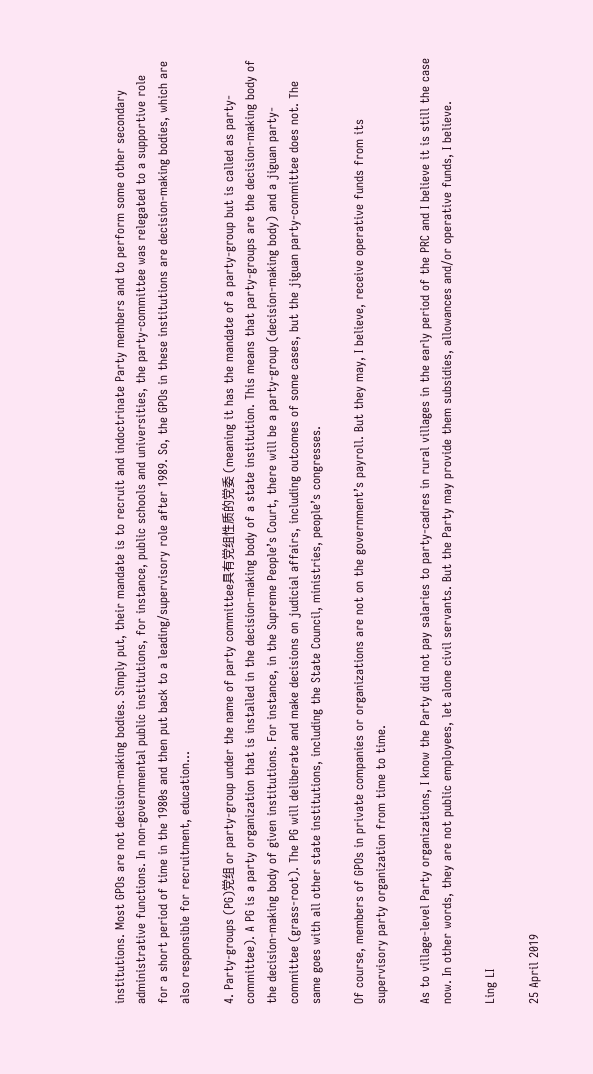institutions. Most GPOs are not decision-making bodies. Simply put, their mandate is to recruit and indoctrinate Party members and to perform some other secondary administrative functions. In non-governmental public institutions, for instance, public schools and universities, the party-committee was relegated to a supportive role for a short period of time in the 1980s and then put back to a leading/supervisory role after 1989. So, the GPOs in these institutions are decision-making bodies, which are also responsible for recruitment, education…

4. Party-groups (PG)党组 or party-group under the name of party committee具有党组性质的党委 (meaning it has the mandate of a party-group but is called as party-committee). A PG is a party organization that is installed in the decision-making body of a state institution. This means that party-groups are the decision-making body of the decision-making body of given institutions. For instance, in the Supreme People’s Court, there will be a party-group (decision-making body) and a jiguan party-committee (grass-root). The PG will deliberate and make decisions on judicial affairs, including outcomes of some cases, but the jiguan party-committee does not. The same goes with all other state institutions, including the State Council, ministries, people’s congresses.

Of course, members of GPOs in private companies or organizations are not on the government’s payroll. But they may, I believe, receive operative funds from its supervisory party organization from time to time.

As to village-level Party organizations, I know the Party did not pay salaries to party-cadres in rural villages in the early period of the PRC and I believe it is still the case now. In other words, they are not public employees, let alone civil servants. But the Party may provide them subsidies, allowances and/or operative funds, I believe.

Ling LI

25 April 2019